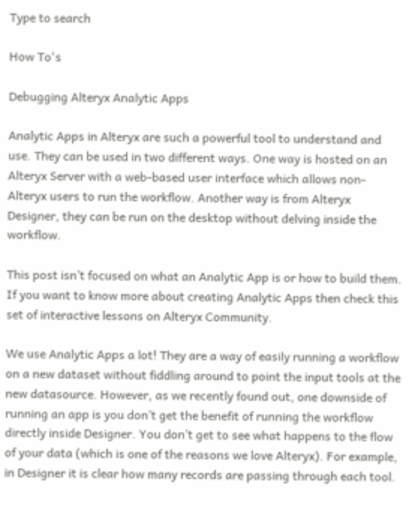Type to search

How To's

Debugging Alteryx Analytic Apps

Analytic Apps in Alteryx are such a powerful tool to understand and use. They can be used in two different ways. One way is hosted on an Alteryx Server with a web-based user interface which allows non-Alteryx users to run the workflow. Another way is from Alteryx Designer, they can be run on the desktop without delving inside the workflow.

This post isn’t focused on what an Analytic App is or how to build them. If you want to know more about creating Analytic Apps then check this set of interactive lessons on Alteryx Community.

We use Analytic Apps a lot! They are a way of easily running a workflow on a new dataset without fiddling around to point the input tools at the new datasource. However, as we recently found out, one downside of running an app is you don’t get the benefit of running the workflow directly inside Designer. You don’t get to see what happens to the flow of your data (which is one of the reasons we love Alteryx). For example, in Designer it is clear how many records are passing through each tool.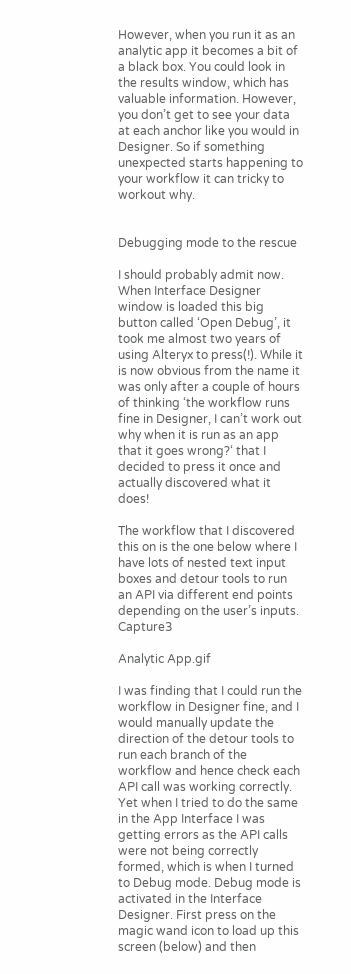However, when you run it as an analytic app it becomes a bit of a black box. You could look in the results window, which has valuable information. However, you don’t get to see your data at each anchor like you would in Designer. So if something unexpected starts happening to your workflow it can tricky to workout why.


Debugging mode to the rescue

I should probably admit now. When Interface Designer window is loaded this big button called ‘Open Debug’, it took me almost two years of using Alteryx to press(!). While it is now obvious from the name it was only after a couple of hours of thinking ‘the workflow runs fine in Designer, I can’t work out why when it is run as an app that it goes wrong?‘ that I decided to press it once and actually discovered what it does!

The workflow that I discovered this on is the one below where I have lots of nested text input boxes and detour tools to run an API via different end points depending on the user’s inputs. Capture3

Analytic App.gif

I was finding that I could run the workflow in Designer fine, and I would manually update the direction of the detour tools to run each branch of the workflow and hence check each API call was working correctly. Yet when I tried to do the same in the App Interface I was getting errors as the API calls were not being correctly formed, which is when I turned to Debug mode. Debug mode is activated in the Interface Designer. First press on the magic wand icon to load up this screen (below) and then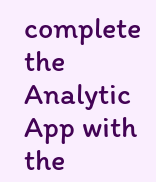complete the Analytic App with the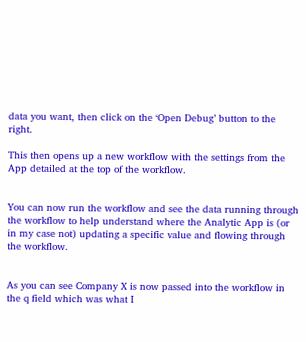data you want, then click on the ‘Open Debug’ button to the right.

This then opens up a new workflow with the settings from the App detailed at the top of the workflow.


You can now run the workflow and see the data running through the workflow to help understand where the Analytic App is (or in my case not) updating a specific value and flowing through the workflow.


As you can see Company X is now passed into the workflow in the q field which was what I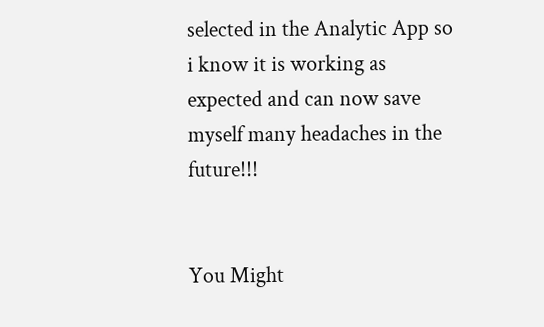selected in the Analytic App so i know it is working as expected and can now save myself many headaches in the future!!!


You Might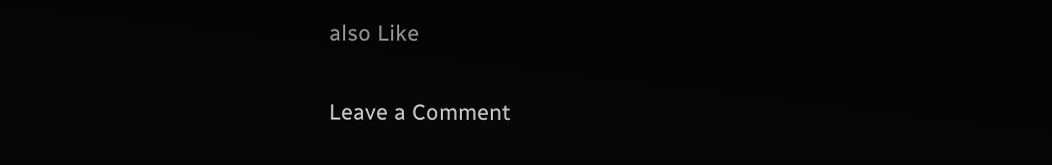also Like

Leave a Comment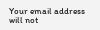Your email address will not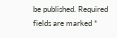be published. Required fields are marked *